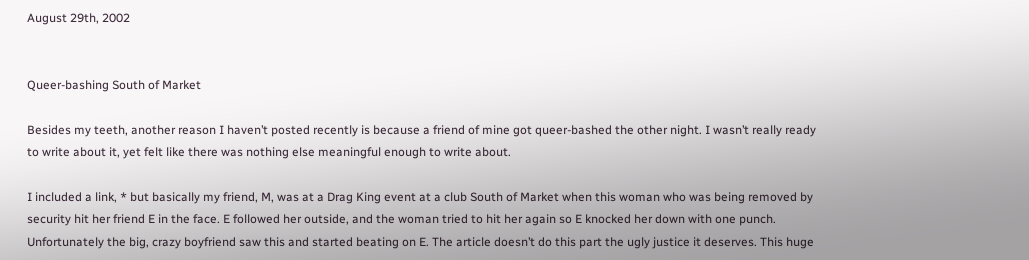August 29th, 2002


Queer-bashing South of Market

Besides my teeth, another reason I haven’t posted recently is because a friend of mine got queer-bashed the other night. I wasn’t really ready to write about it, yet felt like there was nothing else meaningful enough to write about.

I included a link, * but basically my friend, M, was at a Drag King event at a club South of Market when this woman who was being removed by security hit her friend E in the face. E followed her outside, and the woman tried to hit her again so E knocked her down with one punch. Unfortunately the big, crazy boyfriend saw this and started beating on E. The article doesn’t do this part the ugly justice it deserves. This huge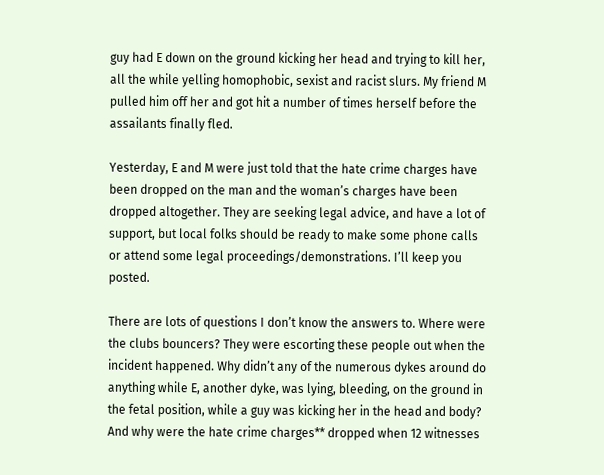guy had E down on the ground kicking her head and trying to kill her, all the while yelling homophobic, sexist and racist slurs. My friend M pulled him off her and got hit a number of times herself before the assailants finally fled.

Yesterday, E and M were just told that the hate crime charges have been dropped on the man and the woman’s charges have been dropped altogether. They are seeking legal advice, and have a lot of support, but local folks should be ready to make some phone calls or attend some legal proceedings/demonstrations. I’ll keep you posted.

There are lots of questions I don’t know the answers to. Where were the clubs bouncers? They were escorting these people out when the incident happened. Why didn’t any of the numerous dykes around do anything while E, another dyke, was lying, bleeding, on the ground in the fetal position, while a guy was kicking her in the head and body? And why were the hate crime charges** dropped when 12 witnesses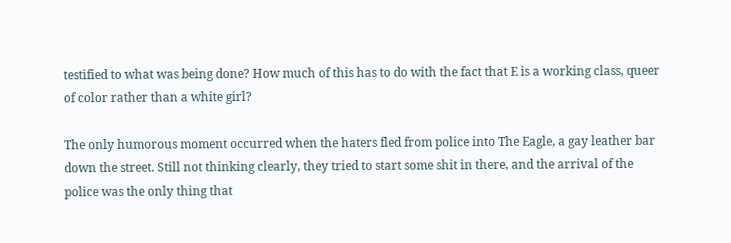testified to what was being done? How much of this has to do with the fact that E is a working class, queer of color rather than a white girl?

The only humorous moment occurred when the haters fled from police into The Eagle, a gay leather bar down the street. Still not thinking clearly, they tried to start some shit in there, and the arrival of the police was the only thing that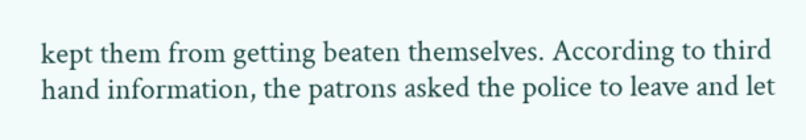kept them from getting beaten themselves. According to third hand information, the patrons asked the police to leave and let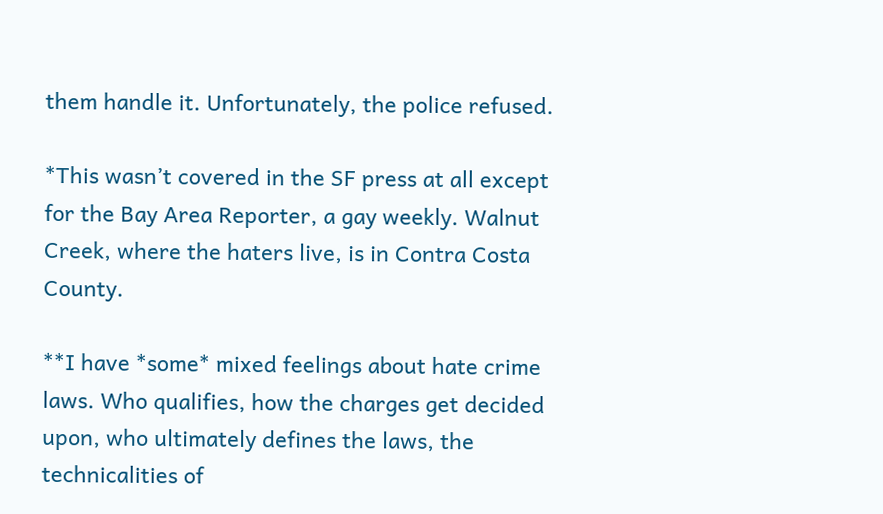them handle it. Unfortunately, the police refused.

*This wasn’t covered in the SF press at all except for the Bay Area Reporter, a gay weekly. Walnut Creek, where the haters live, is in Contra Costa County.

**I have *some* mixed feelings about hate crime laws. Who qualifies, how the charges get decided upon, who ultimately defines the laws, the technicalities of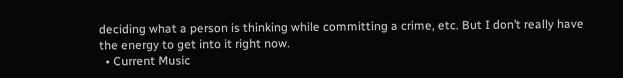deciding what a person is thinking while committing a crime, etc. But I don’t really have the energy to get into it right now.
  • Current Music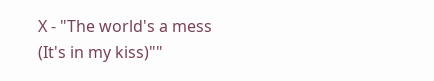X - "The world's a mess (It's in my kiss)""